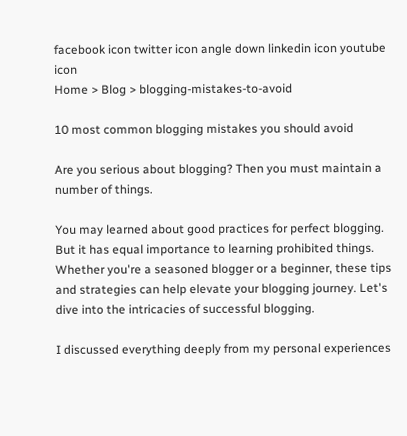facebook icon twitter icon angle down linkedin icon youtube icon
Home > Blog > blogging-mistakes-to-avoid

10 most common blogging mistakes you should avoid

Are you serious about blogging? Then you must maintain a number of things.

You may learned about good practices for perfect blogging. But it has equal importance to learning prohibited things. Whether you're a seasoned blogger or a beginner, these tips and strategies can help elevate your blogging journey. Let's dive into the intricacies of successful blogging.

I discussed everything deeply from my personal experiences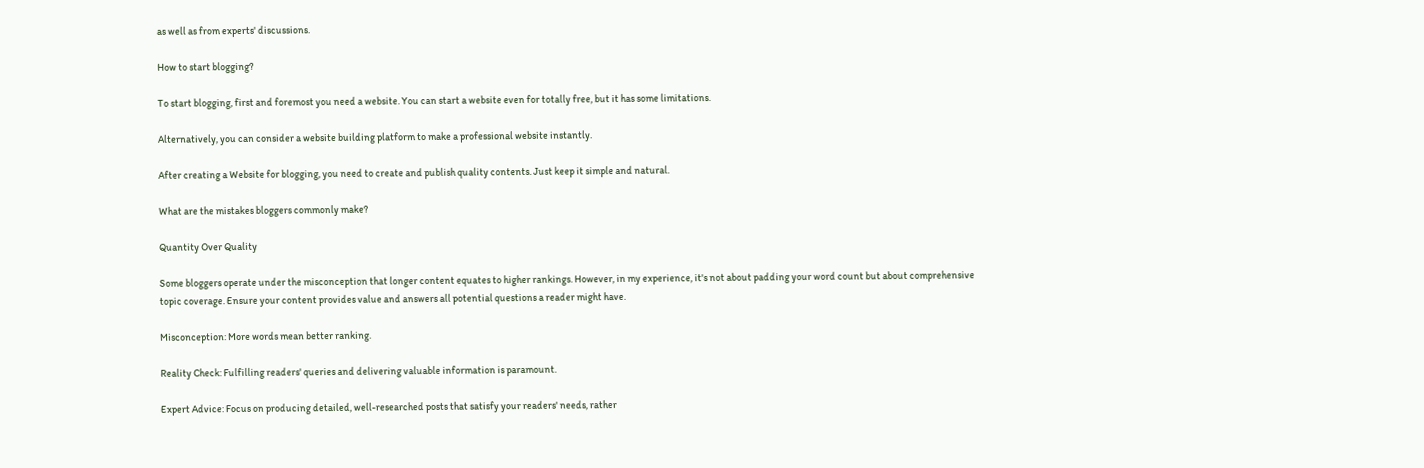as well as from experts' discussions.

How to start blogging?

To start blogging, first and foremost you need a website. You can start a website even for totally free, but it has some limitations.

Alternatively, you can consider a website building platform to make a professional website instantly.

After creating a Website for blogging, you need to create and publish quality contents. Just keep it simple and natural.

What are the mistakes bloggers commonly make?

Quantity Over Quality

Some bloggers operate under the misconception that longer content equates to higher rankings. However, in my experience, it's not about padding your word count but about comprehensive topic coverage. Ensure your content provides value and answers all potential questions a reader might have.

Misconception: More words mean better ranking.

Reality Check: Fulfilling readers' queries and delivering valuable information is paramount.

Expert Advice: Focus on producing detailed, well-researched posts that satisfy your readers' needs, rather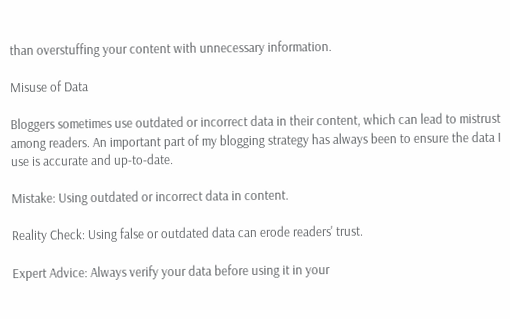than overstuffing your content with unnecessary information.

Misuse of Data

Bloggers sometimes use outdated or incorrect data in their content, which can lead to mistrust among readers. An important part of my blogging strategy has always been to ensure the data I use is accurate and up-to-date.

Mistake: Using outdated or incorrect data in content.

Reality Check: Using false or outdated data can erode readers' trust.

Expert Advice: Always verify your data before using it in your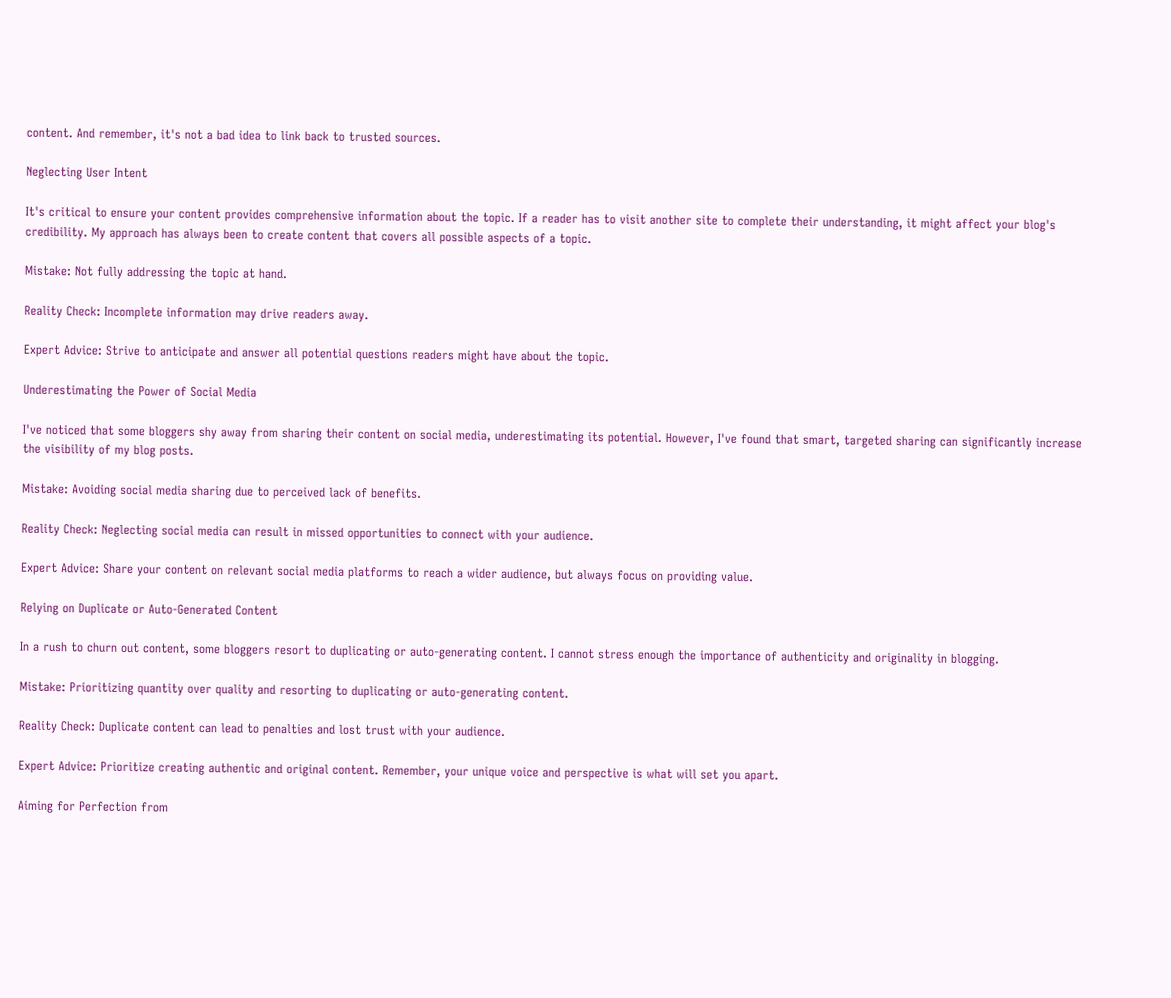content. And remember, it's not a bad idea to link back to trusted sources.

Neglecting User Intent

It's critical to ensure your content provides comprehensive information about the topic. If a reader has to visit another site to complete their understanding, it might affect your blog's credibility. My approach has always been to create content that covers all possible aspects of a topic.

Mistake: Not fully addressing the topic at hand.

Reality Check: Incomplete information may drive readers away.

Expert Advice: Strive to anticipate and answer all potential questions readers might have about the topic.

Underestimating the Power of Social Media

I've noticed that some bloggers shy away from sharing their content on social media, underestimating its potential. However, I've found that smart, targeted sharing can significantly increase the visibility of my blog posts.

Mistake: Avoiding social media sharing due to perceived lack of benefits.

Reality Check: Neglecting social media can result in missed opportunities to connect with your audience.

Expert Advice: Share your content on relevant social media platforms to reach a wider audience, but always focus on providing value.

Relying on Duplicate or Auto-Generated Content

In a rush to churn out content, some bloggers resort to duplicating or auto-generating content. I cannot stress enough the importance of authenticity and originality in blogging.

Mistake: Prioritizing quantity over quality and resorting to duplicating or auto-generating content.

Reality Check: Duplicate content can lead to penalties and lost trust with your audience.

Expert Advice: Prioritize creating authentic and original content. Remember, your unique voice and perspective is what will set you apart.

Aiming for Perfection from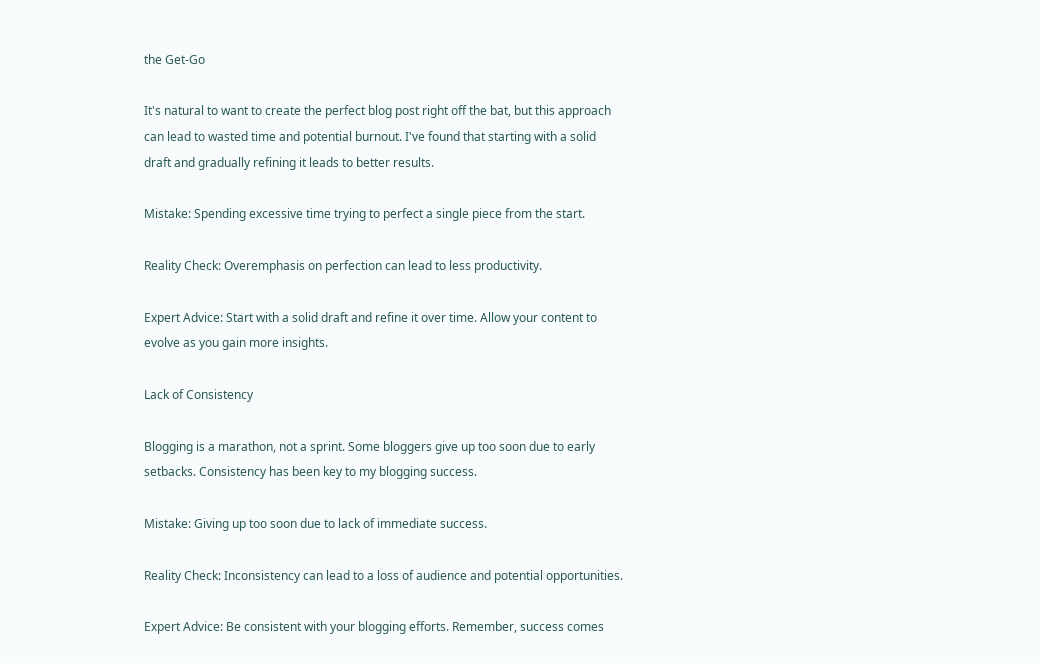the Get-Go

It's natural to want to create the perfect blog post right off the bat, but this approach can lead to wasted time and potential burnout. I've found that starting with a solid draft and gradually refining it leads to better results.

Mistake: Spending excessive time trying to perfect a single piece from the start.

Reality Check: Overemphasis on perfection can lead to less productivity.

Expert Advice: Start with a solid draft and refine it over time. Allow your content to evolve as you gain more insights.

Lack of Consistency

Blogging is a marathon, not a sprint. Some bloggers give up too soon due to early setbacks. Consistency has been key to my blogging success.

Mistake: Giving up too soon due to lack of immediate success.

Reality Check: Inconsistency can lead to a loss of audience and potential opportunities.

Expert Advice: Be consistent with your blogging efforts. Remember, success comes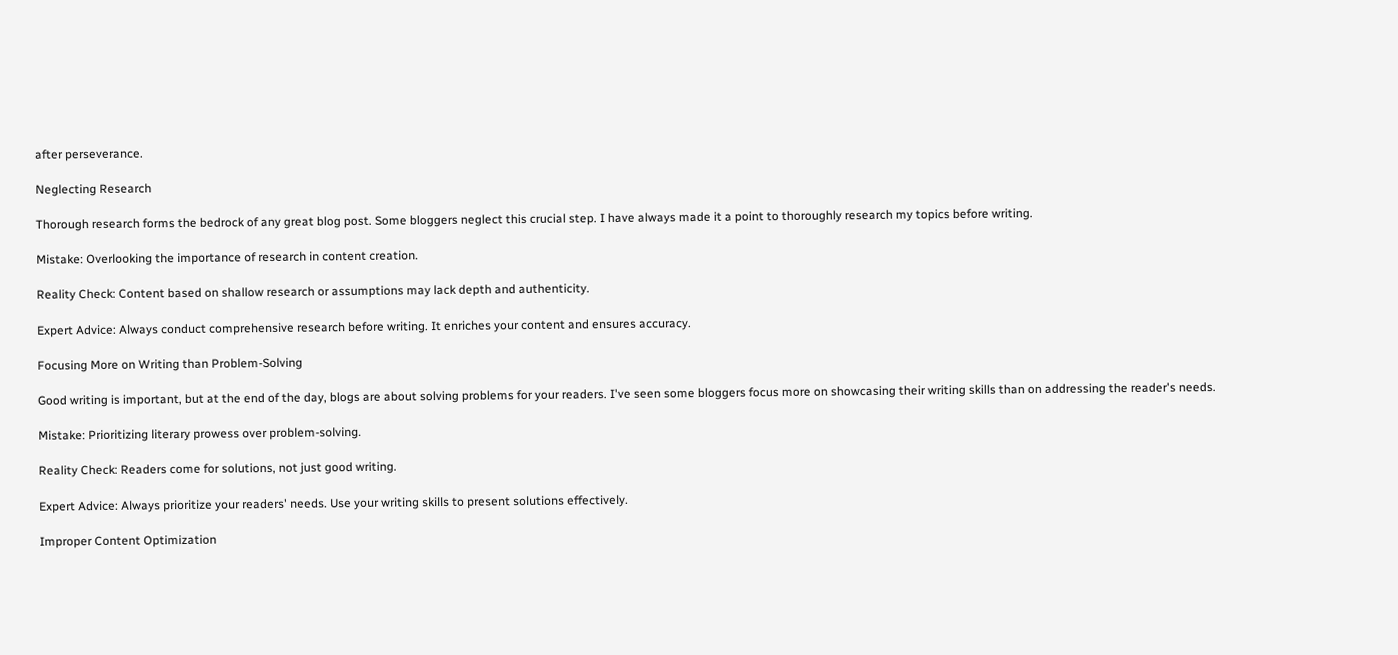after perseverance.

Neglecting Research

Thorough research forms the bedrock of any great blog post. Some bloggers neglect this crucial step. I have always made it a point to thoroughly research my topics before writing.

Mistake: Overlooking the importance of research in content creation.

Reality Check: Content based on shallow research or assumptions may lack depth and authenticity.

Expert Advice: Always conduct comprehensive research before writing. It enriches your content and ensures accuracy.

Focusing More on Writing than Problem-Solving

Good writing is important, but at the end of the day, blogs are about solving problems for your readers. I've seen some bloggers focus more on showcasing their writing skills than on addressing the reader's needs.

Mistake: Prioritizing literary prowess over problem-solving.

Reality Check: Readers come for solutions, not just good writing.

Expert Advice: Always prioritize your readers' needs. Use your writing skills to present solutions effectively.

Improper Content Optimization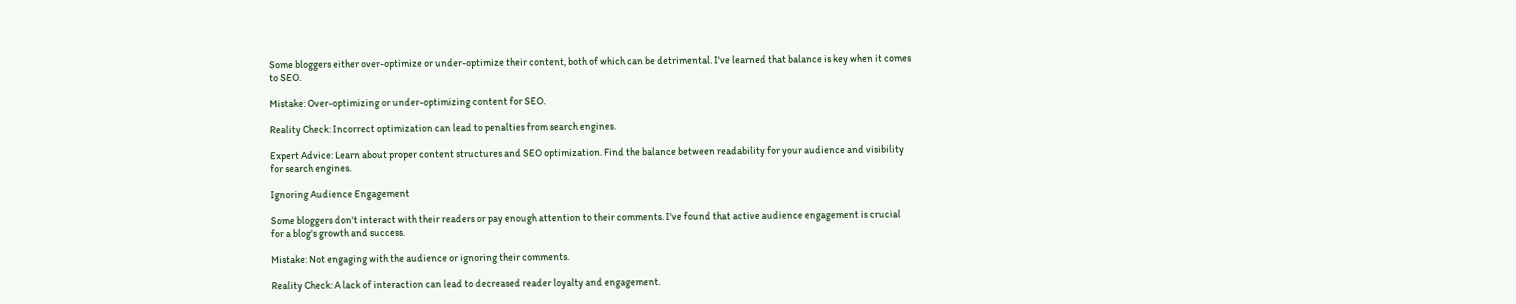Some bloggers either over-optimize or under-optimize their content, both of which can be detrimental. I've learned that balance is key when it comes to SEO.

Mistake: Over-optimizing or under-optimizing content for SEO.

Reality Check: Incorrect optimization can lead to penalties from search engines.

Expert Advice: Learn about proper content structures and SEO optimization. Find the balance between readability for your audience and visibility for search engines.

Ignoring Audience Engagement

Some bloggers don't interact with their readers or pay enough attention to their comments. I've found that active audience engagement is crucial for a blog's growth and success.

Mistake: Not engaging with the audience or ignoring their comments.

Reality Check: A lack of interaction can lead to decreased reader loyalty and engagement.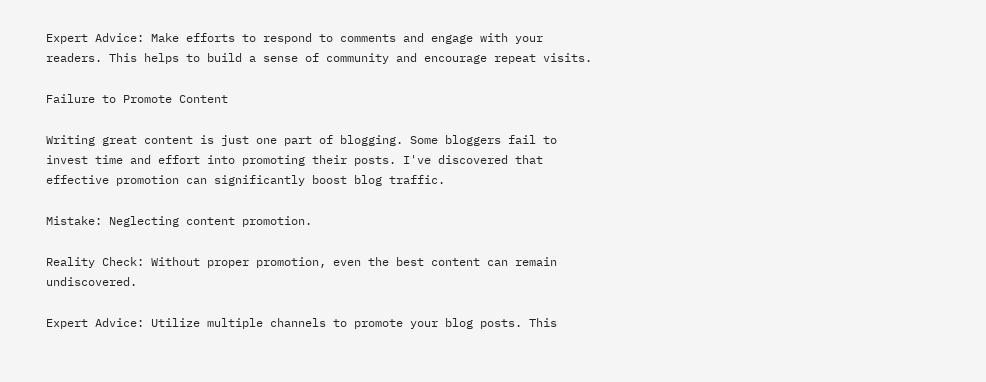Expert Advice: Make efforts to respond to comments and engage with your readers. This helps to build a sense of community and encourage repeat visits.

Failure to Promote Content

Writing great content is just one part of blogging. Some bloggers fail to invest time and effort into promoting their posts. I've discovered that effective promotion can significantly boost blog traffic.

Mistake: Neglecting content promotion.

Reality Check: Without proper promotion, even the best content can remain undiscovered.

Expert Advice: Utilize multiple channels to promote your blog posts. This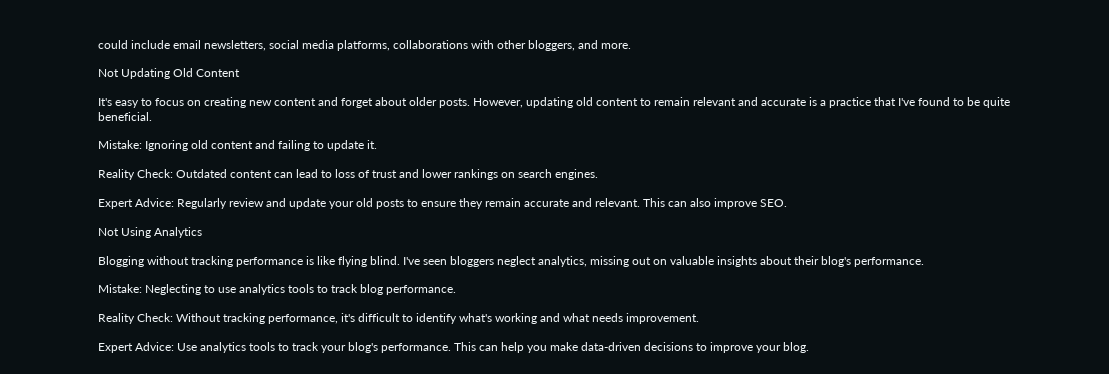could include email newsletters, social media platforms, collaborations with other bloggers, and more.

Not Updating Old Content

It's easy to focus on creating new content and forget about older posts. However, updating old content to remain relevant and accurate is a practice that I've found to be quite beneficial.

Mistake: Ignoring old content and failing to update it.

Reality Check: Outdated content can lead to loss of trust and lower rankings on search engines.

Expert Advice: Regularly review and update your old posts to ensure they remain accurate and relevant. This can also improve SEO.

Not Using Analytics

Blogging without tracking performance is like flying blind. I've seen bloggers neglect analytics, missing out on valuable insights about their blog's performance.

Mistake: Neglecting to use analytics tools to track blog performance.

Reality Check: Without tracking performance, it's difficult to identify what's working and what needs improvement.

Expert Advice: Use analytics tools to track your blog's performance. This can help you make data-driven decisions to improve your blog.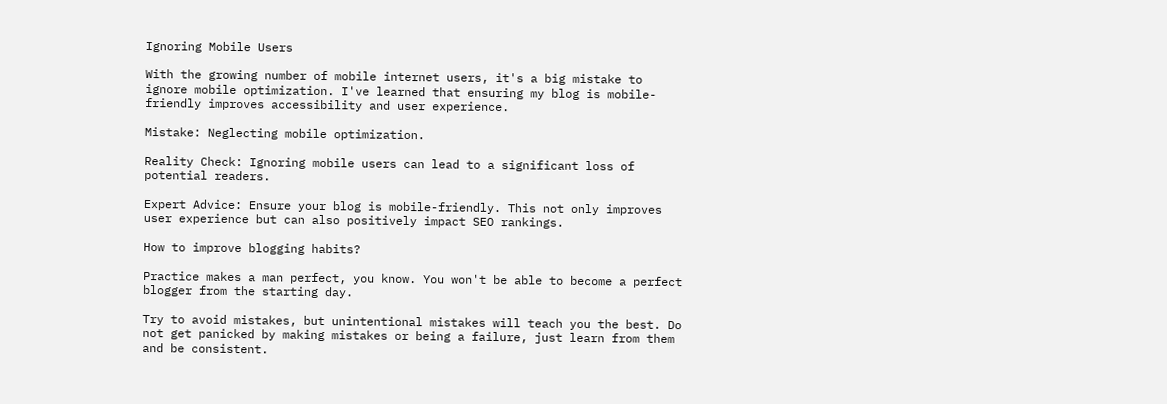Ignoring Mobile Users

With the growing number of mobile internet users, it's a big mistake to ignore mobile optimization. I've learned that ensuring my blog is mobile-friendly improves accessibility and user experience.

Mistake: Neglecting mobile optimization.

Reality Check: Ignoring mobile users can lead to a significant loss of potential readers.

Expert Advice: Ensure your blog is mobile-friendly. This not only improves user experience but can also positively impact SEO rankings.

How to improve blogging habits?

Practice makes a man perfect, you know. You won't be able to become a perfect blogger from the starting day.

Try to avoid mistakes, but unintentional mistakes will teach you the best. Do not get panicked by making mistakes or being a failure, just learn from them and be consistent.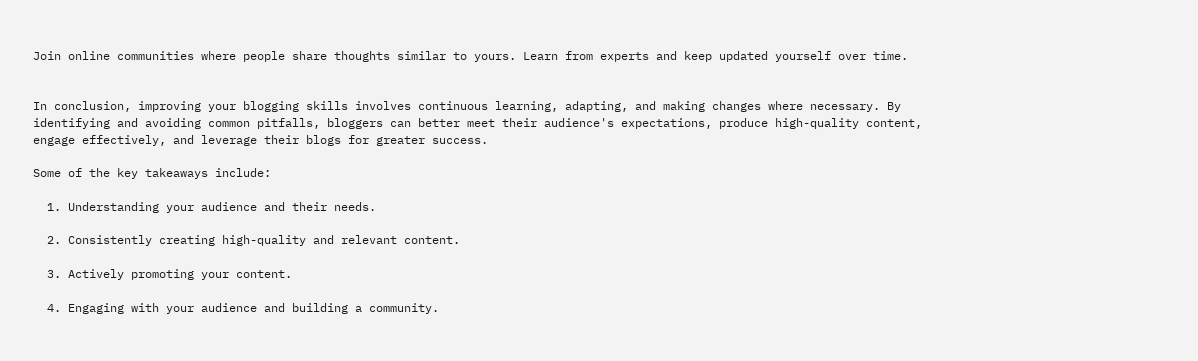Join online communities where people share thoughts similar to yours. Learn from experts and keep updated yourself over time.


In conclusion, improving your blogging skills involves continuous learning, adapting, and making changes where necessary. By identifying and avoiding common pitfalls, bloggers can better meet their audience's expectations, produce high-quality content, engage effectively, and leverage their blogs for greater success.

Some of the key takeaways include:

  1. Understanding your audience and their needs.

  2. Consistently creating high-quality and relevant content.

  3. Actively promoting your content.

  4. Engaging with your audience and building a community.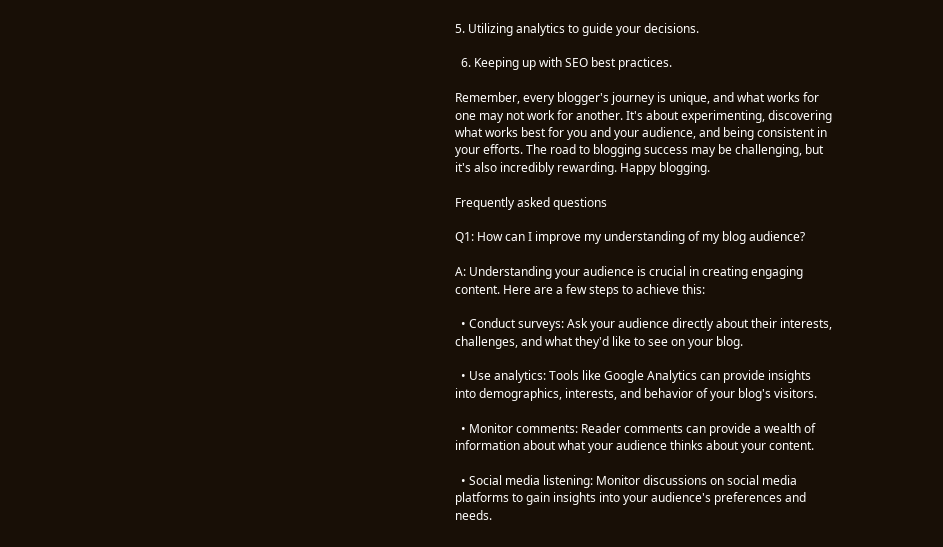5. Utilizing analytics to guide your decisions.

  6. Keeping up with SEO best practices.

Remember, every blogger's journey is unique, and what works for one may not work for another. It's about experimenting, discovering what works best for you and your audience, and being consistent in your efforts. The road to blogging success may be challenging, but it's also incredibly rewarding. Happy blogging.

Frequently asked questions

Q1: How can I improve my understanding of my blog audience?

A: Understanding your audience is crucial in creating engaging content. Here are a few steps to achieve this:

  • Conduct surveys: Ask your audience directly about their interests, challenges, and what they'd like to see on your blog.

  • Use analytics: Tools like Google Analytics can provide insights into demographics, interests, and behavior of your blog's visitors.

  • Monitor comments: Reader comments can provide a wealth of information about what your audience thinks about your content.

  • Social media listening: Monitor discussions on social media platforms to gain insights into your audience's preferences and needs.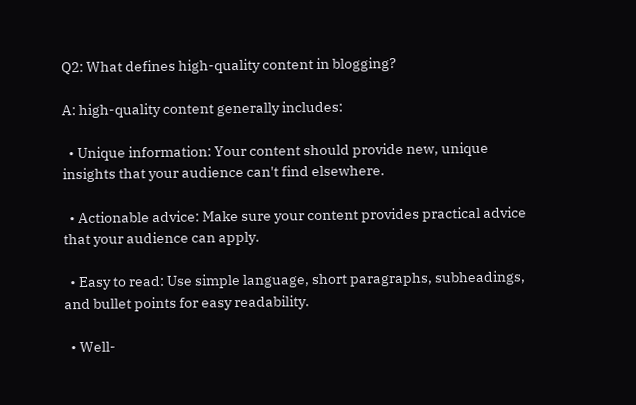Q2: What defines high-quality content in blogging?

A: high-quality content generally includes:

  • Unique information: Your content should provide new, unique insights that your audience can't find elsewhere.

  • Actionable advice: Make sure your content provides practical advice that your audience can apply.

  • Easy to read: Use simple language, short paragraphs, subheadings, and bullet points for easy readability.

  • Well-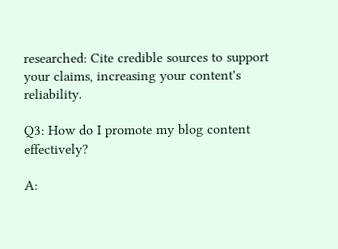researched: Cite credible sources to support your claims, increasing your content's reliability.

Q3: How do I promote my blog content effectively?

A: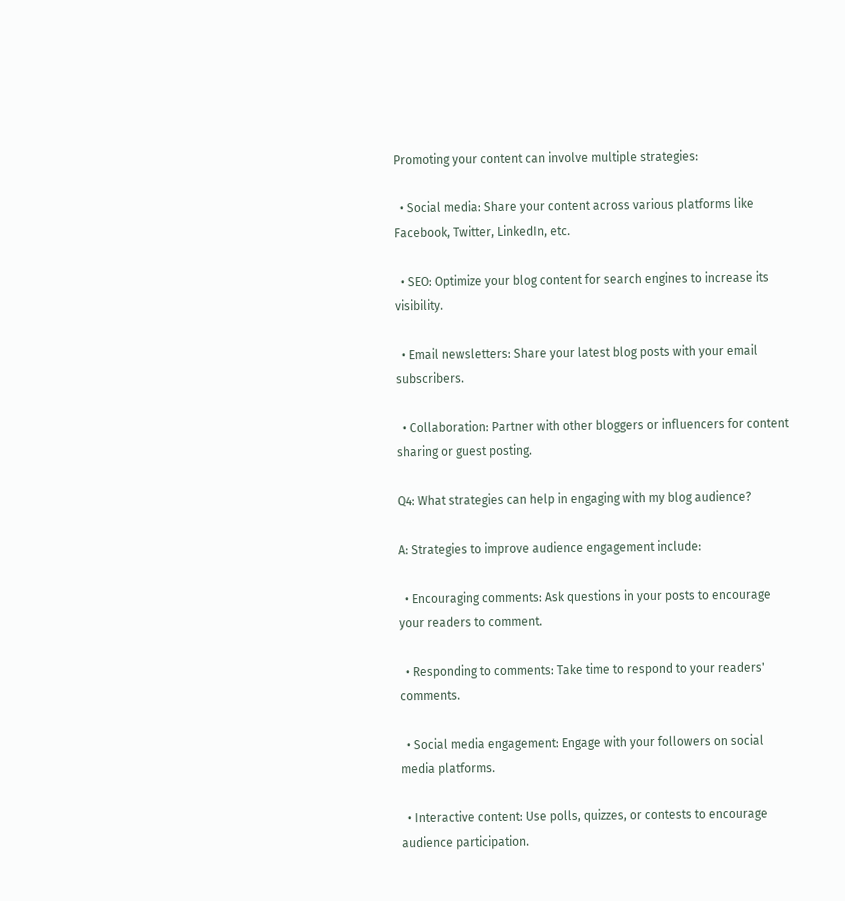Promoting your content can involve multiple strategies:

  • Social media: Share your content across various platforms like Facebook, Twitter, LinkedIn, etc.

  • SEO: Optimize your blog content for search engines to increase its visibility.

  • Email newsletters: Share your latest blog posts with your email subscribers.

  • Collaboration: Partner with other bloggers or influencers for content sharing or guest posting.

Q4: What strategies can help in engaging with my blog audience?

A: Strategies to improve audience engagement include:

  • Encouraging comments: Ask questions in your posts to encourage your readers to comment.

  • Responding to comments: Take time to respond to your readers' comments.

  • Social media engagement: Engage with your followers on social media platforms.

  • Interactive content: Use polls, quizzes, or contests to encourage audience participation.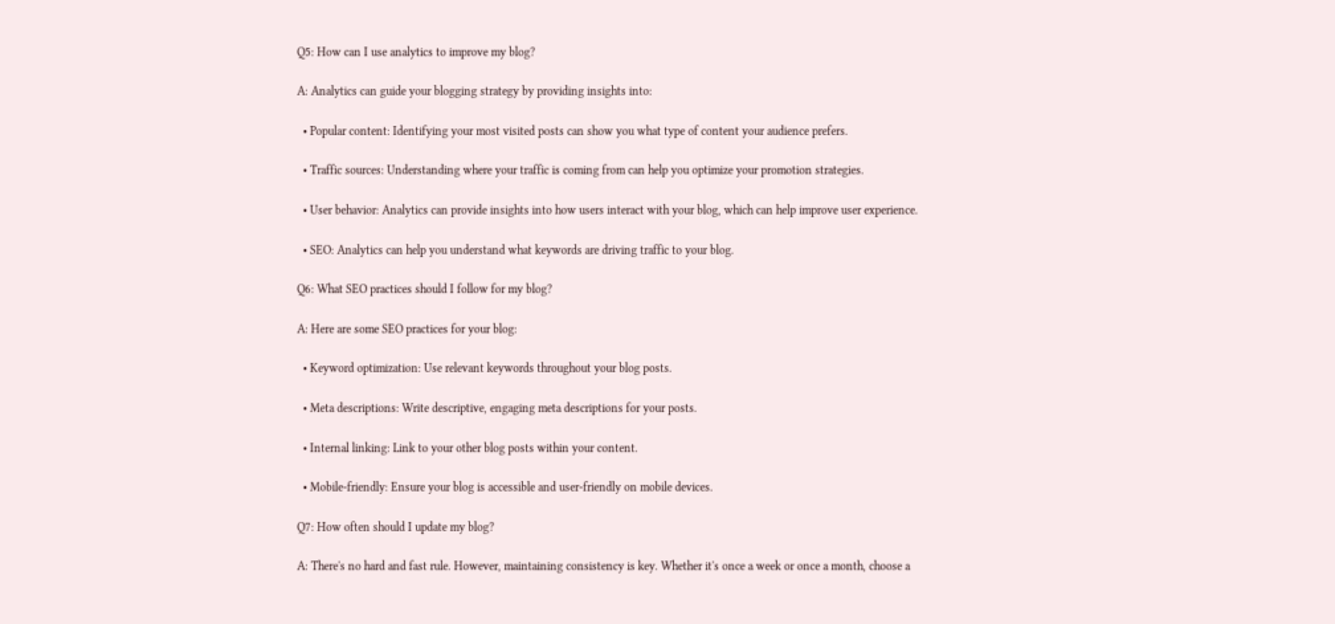Q5: How can I use analytics to improve my blog?

A: Analytics can guide your blogging strategy by providing insights into:

  • Popular content: Identifying your most visited posts can show you what type of content your audience prefers.

  • Traffic sources: Understanding where your traffic is coming from can help you optimize your promotion strategies.

  • User behavior: Analytics can provide insights into how users interact with your blog, which can help improve user experience.

  • SEO: Analytics can help you understand what keywords are driving traffic to your blog.

Q6: What SEO practices should I follow for my blog?

A: Here are some SEO practices for your blog:

  • Keyword optimization: Use relevant keywords throughout your blog posts.

  • Meta descriptions: Write descriptive, engaging meta descriptions for your posts.

  • Internal linking: Link to your other blog posts within your content.

  • Mobile-friendly: Ensure your blog is accessible and user-friendly on mobile devices.

Q7: How often should I update my blog?

A: There's no hard and fast rule. However, maintaining consistency is key. Whether it's once a week or once a month, choose a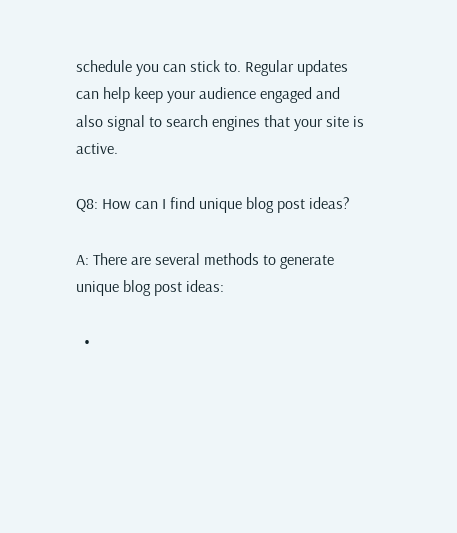schedule you can stick to. Regular updates can help keep your audience engaged and also signal to search engines that your site is active.

Q8: How can I find unique blog post ideas?

A: There are several methods to generate unique blog post ideas:

  •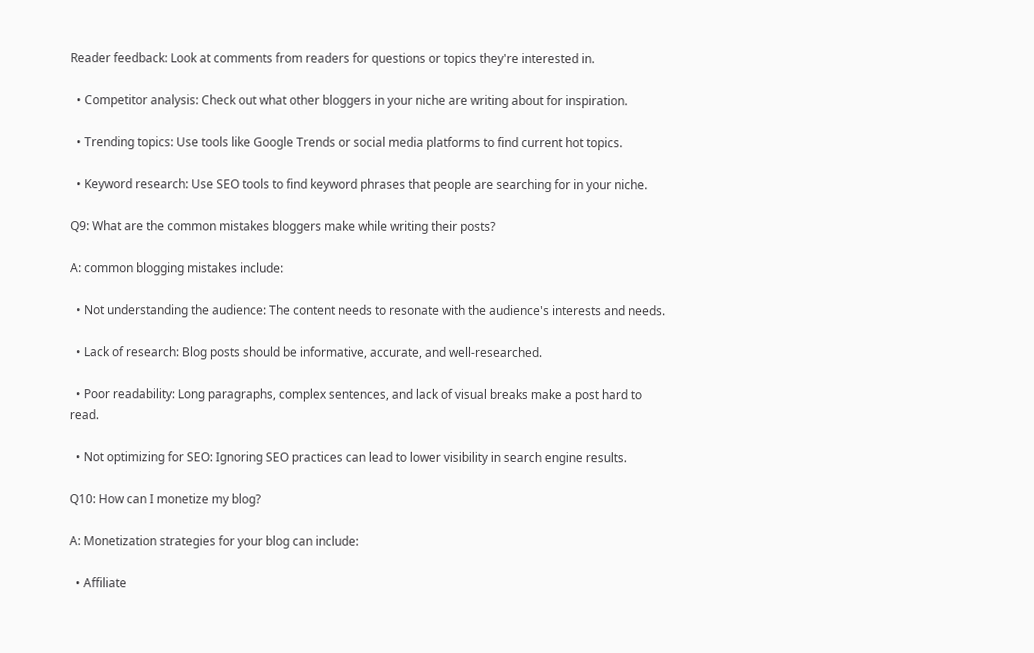Reader feedback: Look at comments from readers for questions or topics they're interested in.

  • Competitor analysis: Check out what other bloggers in your niche are writing about for inspiration.

  • Trending topics: Use tools like Google Trends or social media platforms to find current hot topics.

  • Keyword research: Use SEO tools to find keyword phrases that people are searching for in your niche.

Q9: What are the common mistakes bloggers make while writing their posts?

A: common blogging mistakes include:

  • Not understanding the audience: The content needs to resonate with the audience's interests and needs.

  • Lack of research: Blog posts should be informative, accurate, and well-researched.

  • Poor readability: Long paragraphs, complex sentences, and lack of visual breaks make a post hard to read.

  • Not optimizing for SEO: Ignoring SEO practices can lead to lower visibility in search engine results.

Q10: How can I monetize my blog?

A: Monetization strategies for your blog can include:

  • Affiliate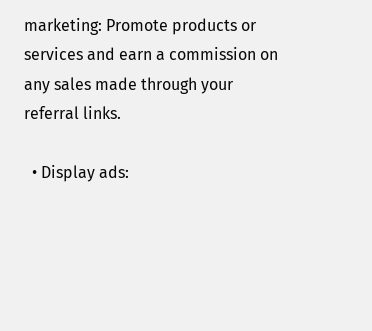marketing: Promote products or services and earn a commission on any sales made through your referral links.

  • Display ads: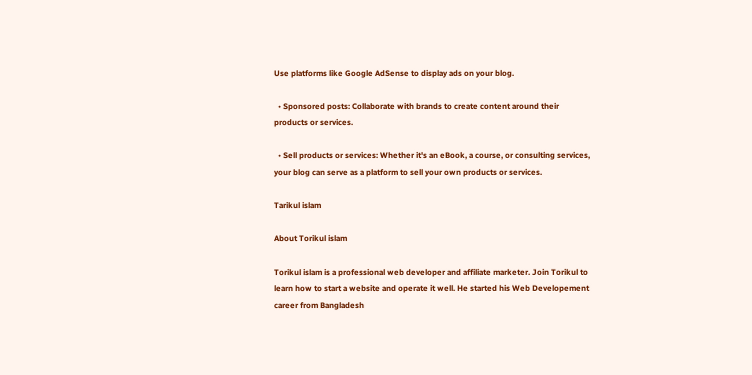Use platforms like Google AdSense to display ads on your blog.

  • Sponsored posts: Collaborate with brands to create content around their products or services.

  • Sell products or services: Whether it's an eBook, a course, or consulting services, your blog can serve as a platform to sell your own products or services.

Tarikul islam

About Torikul islam

Torikul islam is a professional web developer and affiliate marketer. Join Torikul to learn how to start a website and operate it well. He started his Web Developement career from Bangladesh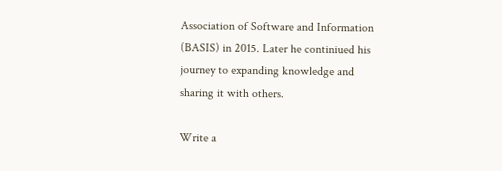Association of Software and Information (BASIS) in 2015. Later he continiued his journey to expanding knowledge and sharing it with others.

Write a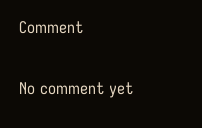Comment

No comment yet